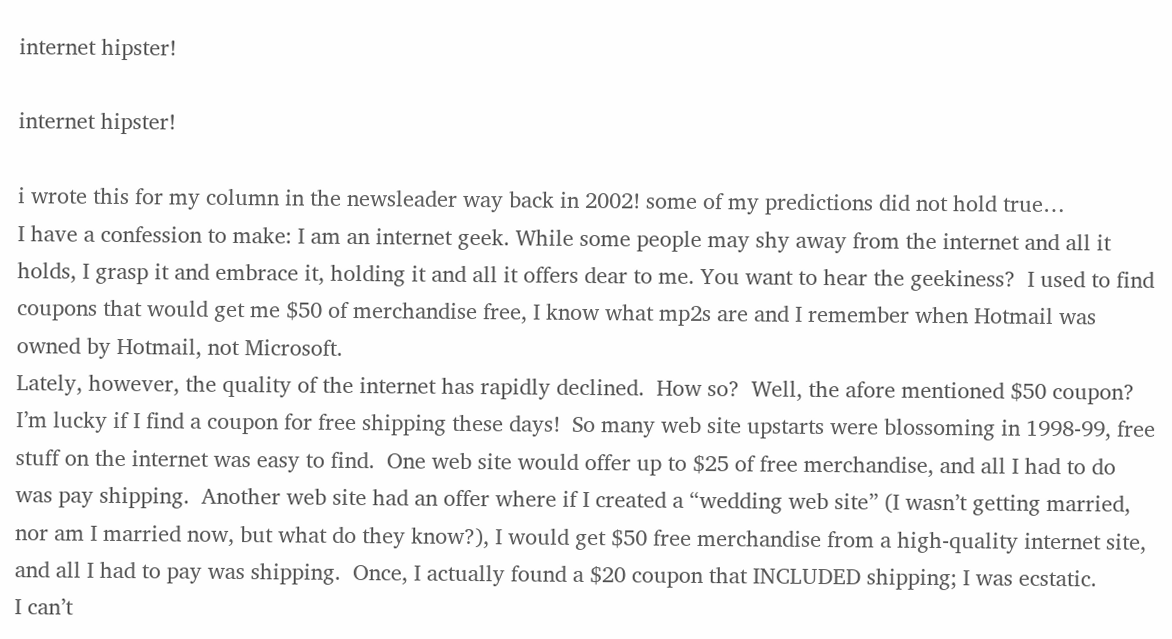internet hipster!

internet hipster!

i wrote this for my column in the newsleader way back in 2002! some of my predictions did not hold true…
I have a confession to make: I am an internet geek. While some people may shy away from the internet and all it holds, I grasp it and embrace it, holding it and all it offers dear to me. You want to hear the geekiness?  I used to find coupons that would get me $50 of merchandise free, I know what mp2s are and I remember when Hotmail was owned by Hotmail, not Microsoft.
Lately, however, the quality of the internet has rapidly declined.  How so?  Well, the afore mentioned $50 coupon?  I’m lucky if I find a coupon for free shipping these days!  So many web site upstarts were blossoming in 1998-99, free stuff on the internet was easy to find.  One web site would offer up to $25 of free merchandise, and all I had to do was pay shipping.  Another web site had an offer where if I created a “wedding web site” (I wasn’t getting married, nor am I married now, but what do they know?), I would get $50 free merchandise from a high-quality internet site, and all I had to pay was shipping.  Once, I actually found a $20 coupon that INCLUDED shipping; I was ecstatic.
I can’t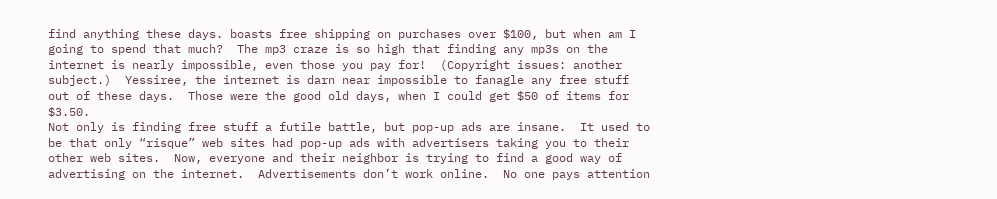find anything these days. boasts free shipping on purchases over $100, but when am I going to spend that much?  The mp3 craze is so high that finding any mp3s on the internet is nearly impossible, even those you pay for!  (Copyright issues: another subject.)  Yessiree, the internet is darn near impossible to fanagle any free stuff out of these days.  Those were the good old days, when I could get $50 of items for $3.50.
Not only is finding free stuff a futile battle, but pop-up ads are insane.  It used to be that only “risque” web sites had pop-up ads with advertisers taking you to their other web sites.  Now, everyone and their neighbor is trying to find a good way of advertising on the internet.  Advertisements don’t work online.  No one pays attention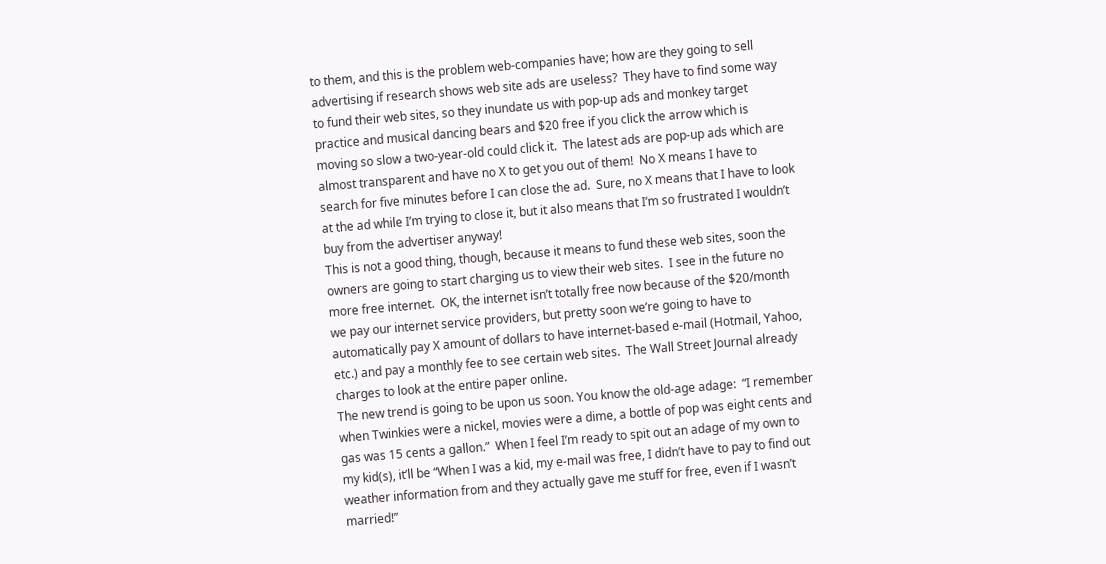to them, and this is the problem web-companies have; how are they going to sell advertising if research shows web site ads are useless?  They have to find some way to fund their web sites, so they inundate us with pop-up ads and monkey target practice and musical dancing bears and $20 free if you click the arrow which is moving so slow a two-year-old could click it.  The latest ads are pop-up ads which are almost transparent and have no X to get you out of them!  No X means I have to search for five minutes before I can close the ad.  Sure, no X means that I have to look at the ad while I’m trying to close it, but it also means that I’m so frustrated I wouldn’t buy from the advertiser anyway!
This is not a good thing, though, because it means to fund these web sites, soon the owners are going to start charging us to view their web sites.  I see in the future no more free internet.  OK, the internet isn’t totally free now because of the $20/month we pay our internet service providers, but pretty soon we’re going to have to automatically pay X amount of dollars to have internet-based e-mail (Hotmail, Yahoo, etc.) and pay a monthly fee to see certain web sites.  The Wall Street Journal already charges to look at the entire paper online.
The new trend is going to be upon us soon. You know the old-age adage:  “I remember when Twinkies were a nickel, movies were a dime, a bottle of pop was eight cents and gas was 15 cents a gallon.”  When I feel I’m ready to spit out an adage of my own to my kid(s), it’ll be “When I was a kid, my e-mail was free, I didn’t have to pay to find out weather information from and they actually gave me stuff for free, even if I wasn’t married!”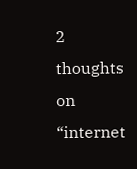2 thoughts on “internet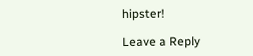hipster!

Leave a Reply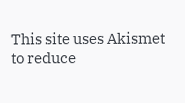This site uses Akismet to reduce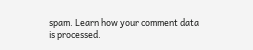spam. Learn how your comment data is processed.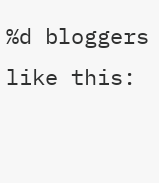%d bloggers like this: